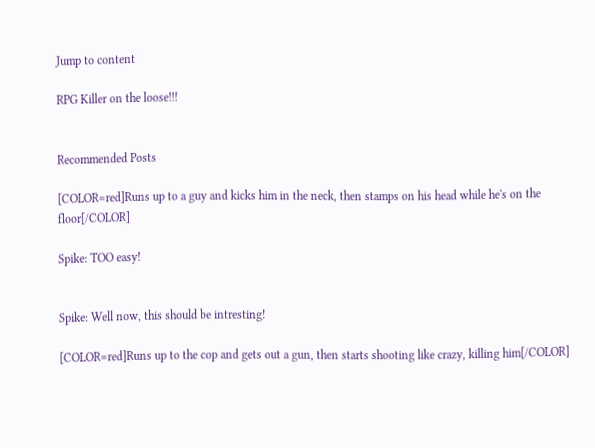Jump to content

RPG Killer on the loose!!!


Recommended Posts

[COLOR=red]Runs up to a guy and kicks him in the neck, then stamps on his head while he's on the floor[/COLOR]

Spike: TOO easy!


Spike: Well now, this should be intresting!

[COLOR=red]Runs up to the cop and gets out a gun, then starts shooting like crazy, killing him[/COLOR]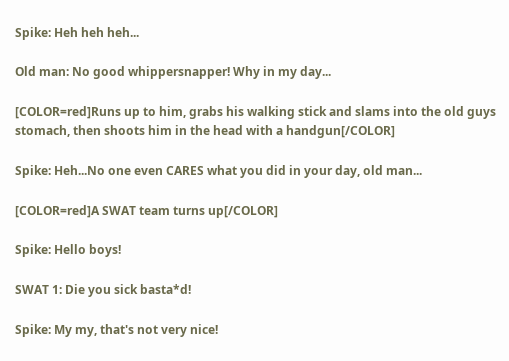Spike: Heh heh heh...

Old man: No good whippersnapper! Why in my day...

[COLOR=red]Runs up to him, grabs his walking stick and slams into the old guys stomach, then shoots him in the head with a handgun[/COLOR]

Spike: Heh...No one even CARES what you did in your day, old man...

[COLOR=red]A SWAT team turns up[/COLOR]

Spike: Hello boys!

SWAT 1: Die you sick basta*d!

Spike: My my, that's not very nice!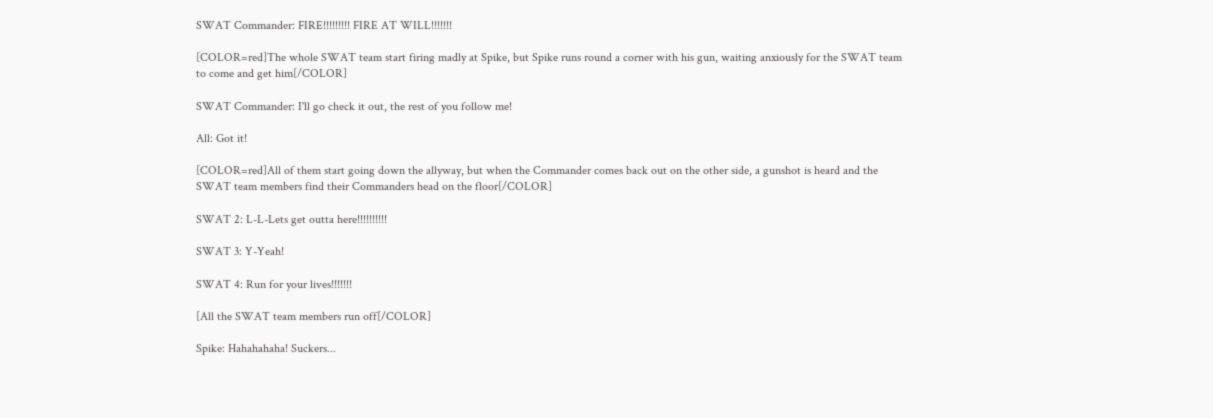SWAT Commander: FIRE!!!!!!!!! FIRE AT WILL!!!!!!!

[COLOR=red]The whole SWAT team start firing madly at Spike, but Spike runs round a corner with his gun, waiting anxiously for the SWAT team to come and get him[/COLOR]

SWAT Commander: I'll go check it out, the rest of you follow me!

All: Got it!

[COLOR=red]All of them start going down the allyway, but when the Commander comes back out on the other side, a gunshot is heard and the SWAT team members find their Commanders head on the floor[/COLOR]

SWAT 2: L-L-Lets get outta here!!!!!!!!!!

SWAT 3: Y-Yeah!

SWAT 4: Run for your lives!!!!!!!

[All the SWAT team members run off[/COLOR]

Spike: Hahahahaha! Suckers...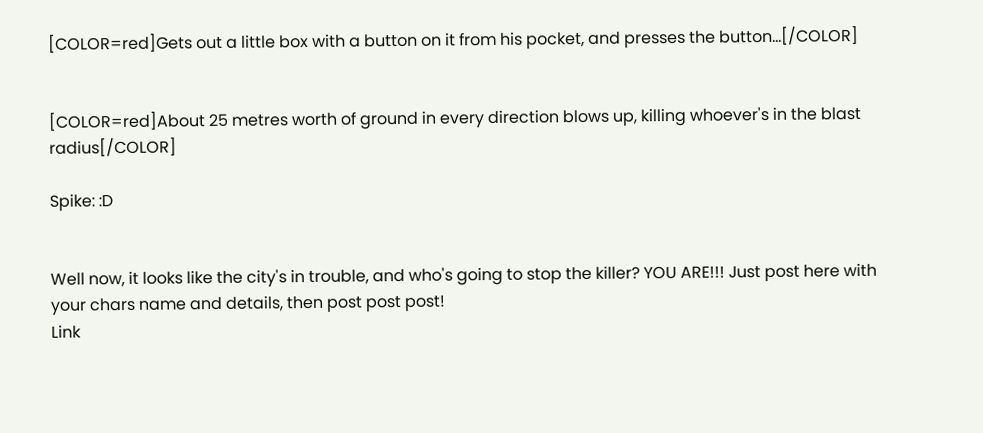[COLOR=red]Gets out a little box with a button on it from his pocket, and presses the button...[/COLOR]


[COLOR=red]About 25 metres worth of ground in every direction blows up, killing whoever's in the blast radius[/COLOR]

Spike: :D


Well now, it looks like the city's in trouble, and who's going to stop the killer? YOU ARE!!! Just post here with your chars name and details, then post post post!
Link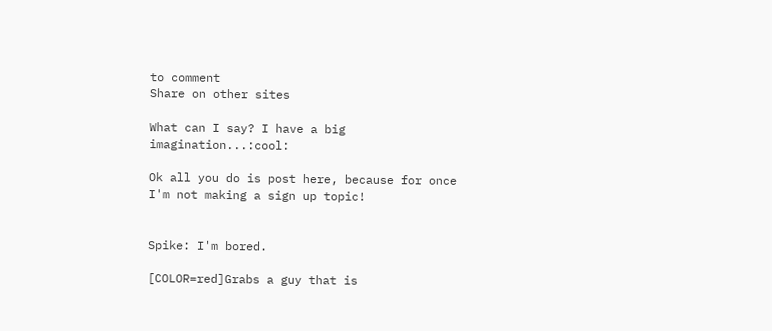to comment
Share on other sites

What can I say? I have a big imagination...:cool:

Ok all you do is post here, because for once I'm not making a sign up topic!


Spike: I'm bored.

[COLOR=red]Grabs a guy that is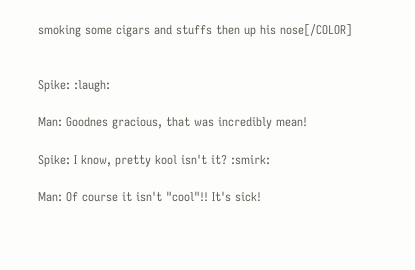smoking some cigars and stuffs then up his nose[/COLOR]


Spike: :laugh:

Man: Goodnes gracious, that was incredibly mean!

Spike: I know, pretty kool isn't it? :smirk:

Man: Of course it isn't "cool"!! It's sick!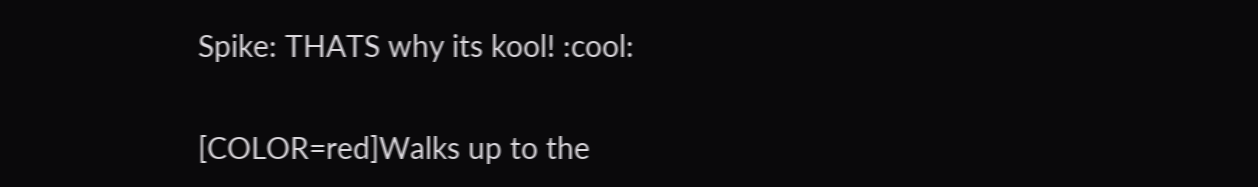Spike: THATS why its kool! :cool:

[COLOR=red]Walks up to the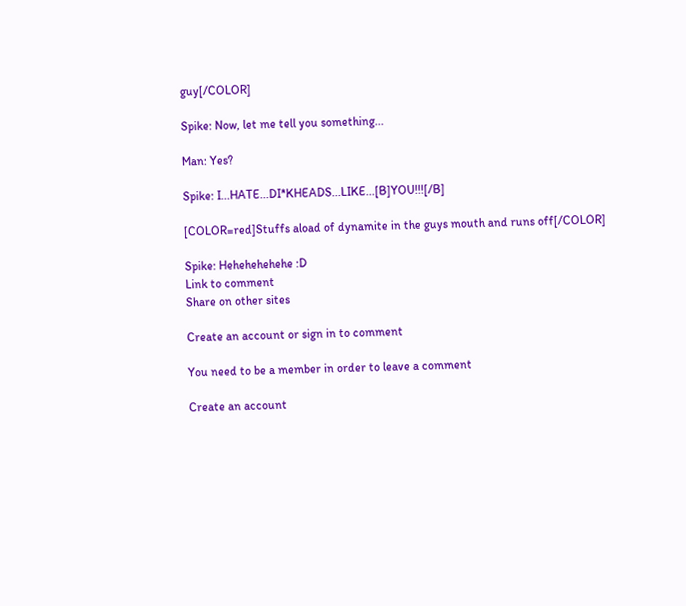guy[/COLOR]

Spike: Now, let me tell you something...

Man: Yes?

Spike: I...HATE...DI*KHEADS...LIKE...[B]YOU!!![/B]

[COLOR=red]Stuffs aload of dynamite in the guys mouth and runs off[/COLOR]

Spike: Hehehehehehe :D
Link to comment
Share on other sites

Create an account or sign in to comment

You need to be a member in order to leave a comment

Create an account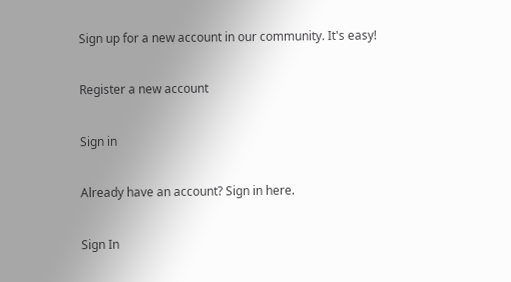Sign up for a new account in our community. It's easy!

Register a new account

Sign in

Already have an account? Sign in here.

Sign In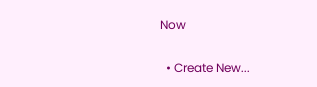Now

  • Create New...